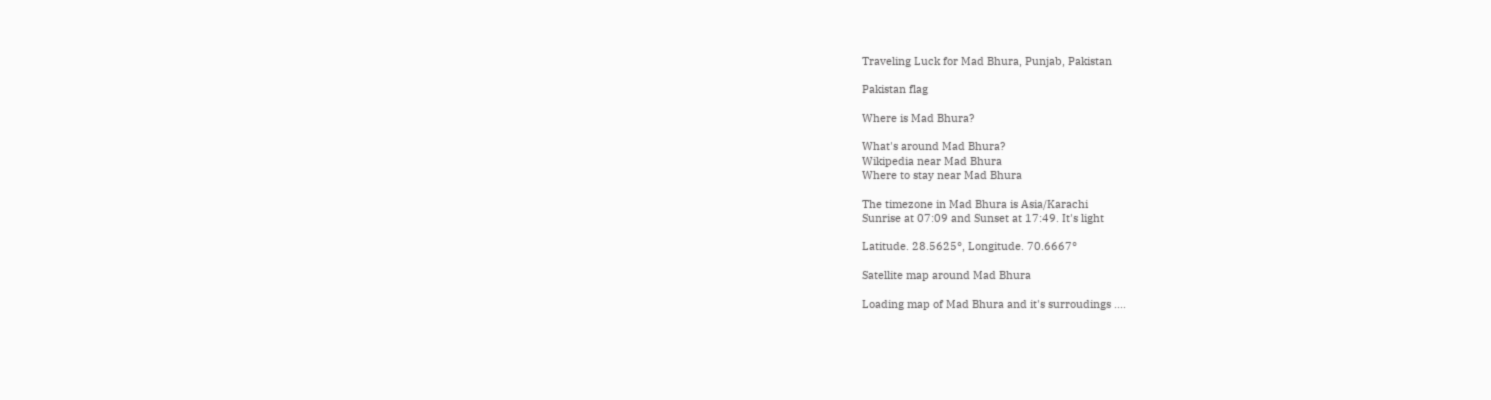Traveling Luck for Mad Bhura, Punjab, Pakistan

Pakistan flag

Where is Mad Bhura?

What's around Mad Bhura?
Wikipedia near Mad Bhura
Where to stay near Mad Bhura

The timezone in Mad Bhura is Asia/Karachi
Sunrise at 07:09 and Sunset at 17:49. It's light

Latitude. 28.5625°, Longitude. 70.6667°

Satellite map around Mad Bhura

Loading map of Mad Bhura and it's surroudings ....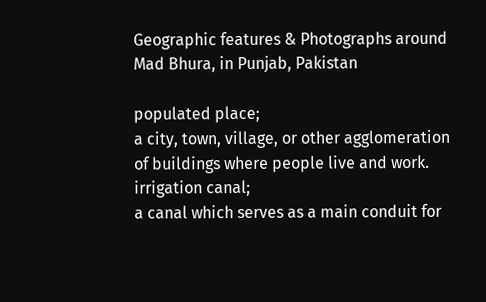Geographic features & Photographs around Mad Bhura, in Punjab, Pakistan

populated place;
a city, town, village, or other agglomeration of buildings where people live and work.
irrigation canal;
a canal which serves as a main conduit for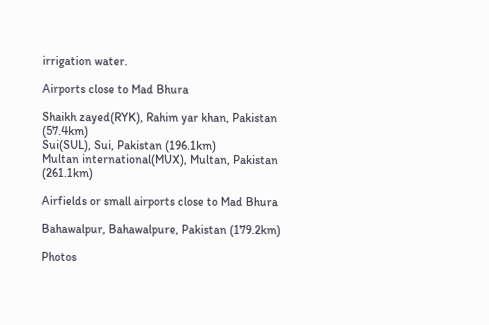irrigation water.

Airports close to Mad Bhura

Shaikh zayed(RYK), Rahim yar khan, Pakistan (57.4km)
Sui(SUL), Sui, Pakistan (196.1km)
Multan international(MUX), Multan, Pakistan (261.1km)

Airfields or small airports close to Mad Bhura

Bahawalpur, Bahawalpure, Pakistan (179.2km)

Photos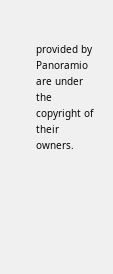provided by Panoramio are under the copyright of their owners.